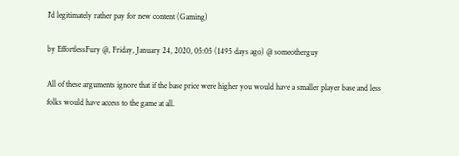I'd legitimately rather pay for new content (Gaming)

by EffortlessFury @, Friday, January 24, 2020, 05:05 (1495 days ago) @ someotherguy

All of these arguments ignore that if the base price were higher you would have a smaller player base and less folks would have access to the game at all.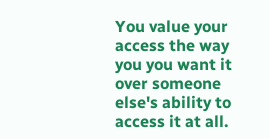You value your access the way you you want it over someone else's ability to access it at all.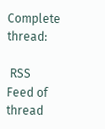Complete thread:

 RSS Feed of thread